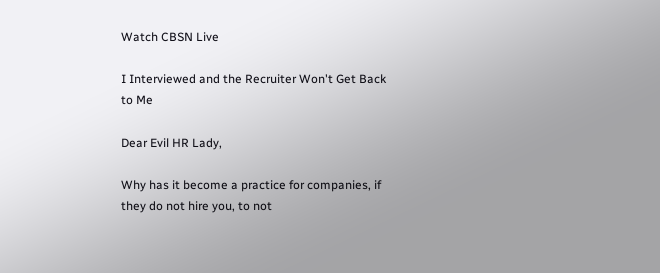Watch CBSN Live

I Interviewed and the Recruiter Won't Get Back to Me

Dear Evil HR Lady,

Why has it become a practice for companies, if they do not hire you, to not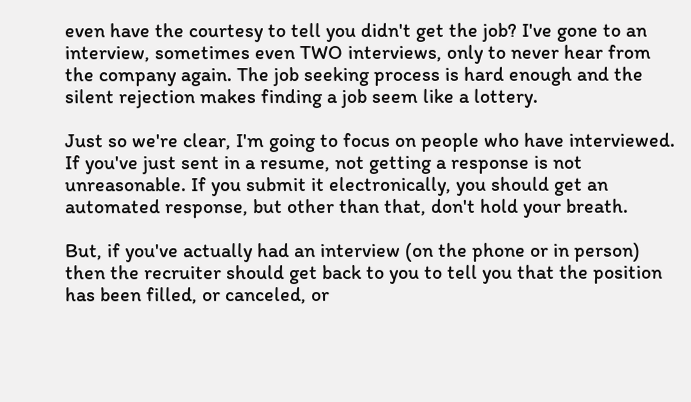even have the courtesy to tell you didn't get the job? I've gone to an interview, sometimes even TWO interviews, only to never hear from the company again. The job seeking process is hard enough and the silent rejection makes finding a job seem like a lottery.

Just so we're clear, I'm going to focus on people who have interviewed. If you've just sent in a resume, not getting a response is not unreasonable. If you submit it electronically, you should get an automated response, but other than that, don't hold your breath.

But, if you've actually had an interview (on the phone or in person) then the recruiter should get back to you to tell you that the position has been filled, or canceled, or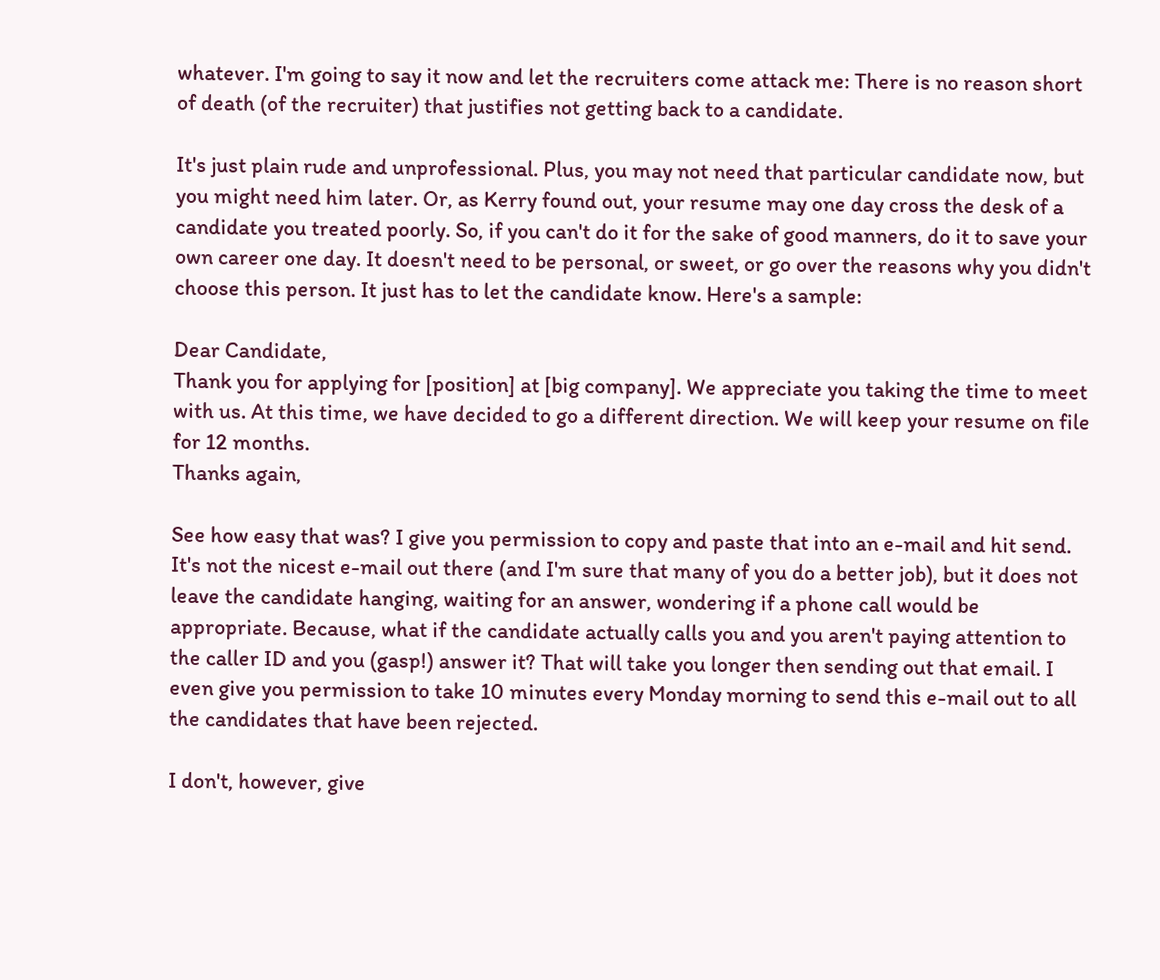whatever. I'm going to say it now and let the recruiters come attack me: There is no reason short of death (of the recruiter) that justifies not getting back to a candidate.

It's just plain rude and unprofessional. Plus, you may not need that particular candidate now, but you might need him later. Or, as Kerry found out, your resume may one day cross the desk of a candidate you treated poorly. So, if you can't do it for the sake of good manners, do it to save your own career one day. It doesn't need to be personal, or sweet, or go over the reasons why you didn't choose this person. It just has to let the candidate know. Here's a sample:

Dear Candidate,
Thank you for applying for [position] at [big company]. We appreciate you taking the time to meet with us. At this time, we have decided to go a different direction. We will keep your resume on file for 12 months.
Thanks again,

See how easy that was? I give you permission to copy and paste that into an e-mail and hit send. It's not the nicest e-mail out there (and I'm sure that many of you do a better job), but it does not leave the candidate hanging, waiting for an answer, wondering if a phone call would be appropriate. Because, what if the candidate actually calls you and you aren't paying attention to the caller ID and you (gasp!) answer it? That will take you longer then sending out that email. I even give you permission to take 10 minutes every Monday morning to send this e-mail out to all the candidates that have been rejected.

I don't, however, give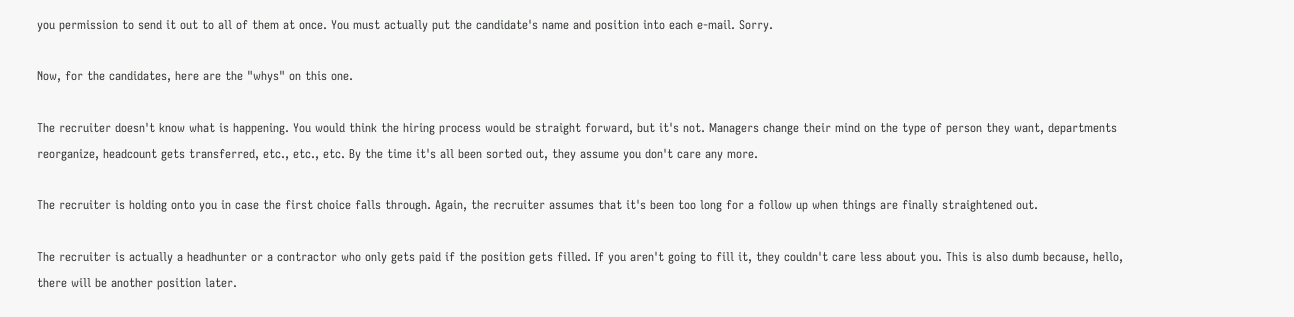you permission to send it out to all of them at once. You must actually put the candidate's name and position into each e-mail. Sorry.

Now, for the candidates, here are the "whys" on this one.

The recruiter doesn't know what is happening. You would think the hiring process would be straight forward, but it's not. Managers change their mind on the type of person they want, departments reorganize, headcount gets transferred, etc., etc., etc. By the time it's all been sorted out, they assume you don't care any more.

The recruiter is holding onto you in case the first choice falls through. Again, the recruiter assumes that it's been too long for a follow up when things are finally straightened out.

The recruiter is actually a headhunter or a contractor who only gets paid if the position gets filled. If you aren't going to fill it, they couldn't care less about you. This is also dumb because, hello, there will be another position later.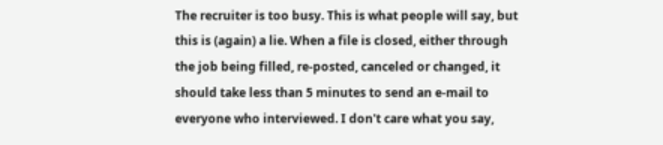The recruiter is too busy. This is what people will say, but this is (again) a lie. When a file is closed, either through the job being filled, re-posted, canceled or changed, it should take less than 5 minutes to send an e-mail to everyone who interviewed. I don't care what you say,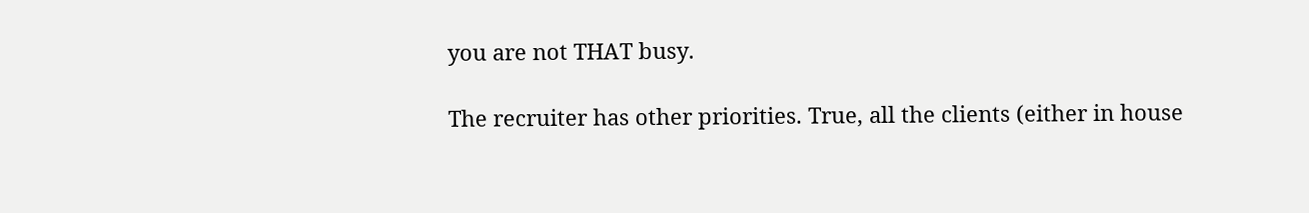you are not THAT busy.

The recruiter has other priorities. True, all the clients (either in house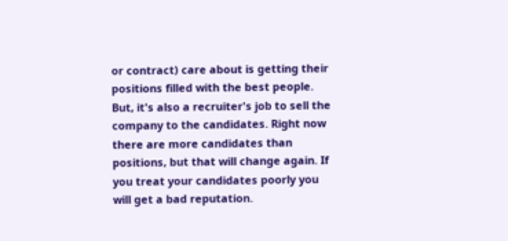or contract) care about is getting their positions filled with the best people. But, it's also a recruiter's job to sell the company to the candidates. Right now there are more candidates than positions, but that will change again. If you treat your candidates poorly you will get a bad reputation.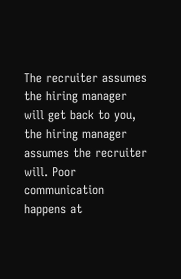The recruiter assumes the hiring manager will get back to you, the hiring manager assumes the recruiter will. Poor communication happens at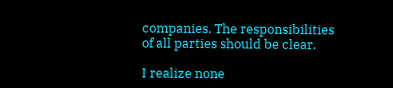companies. The responsibilities of all parties should be clear.

I realize none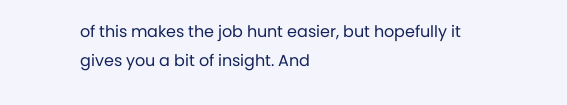of this makes the job hunt easier, but hopefully it gives you a bit of insight. And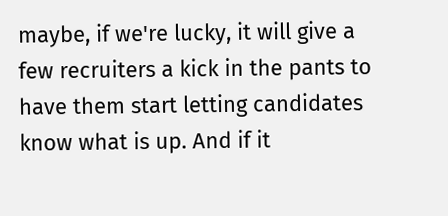maybe, if we're lucky, it will give a few recruiters a kick in the pants to have them start letting candidates know what is up. And if it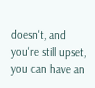doesn't, and you're still upset, you can have an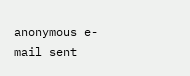anonymous e-mail sent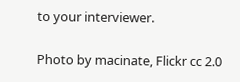to your interviewer.

Photo by macinate, Flickr cc 2.0